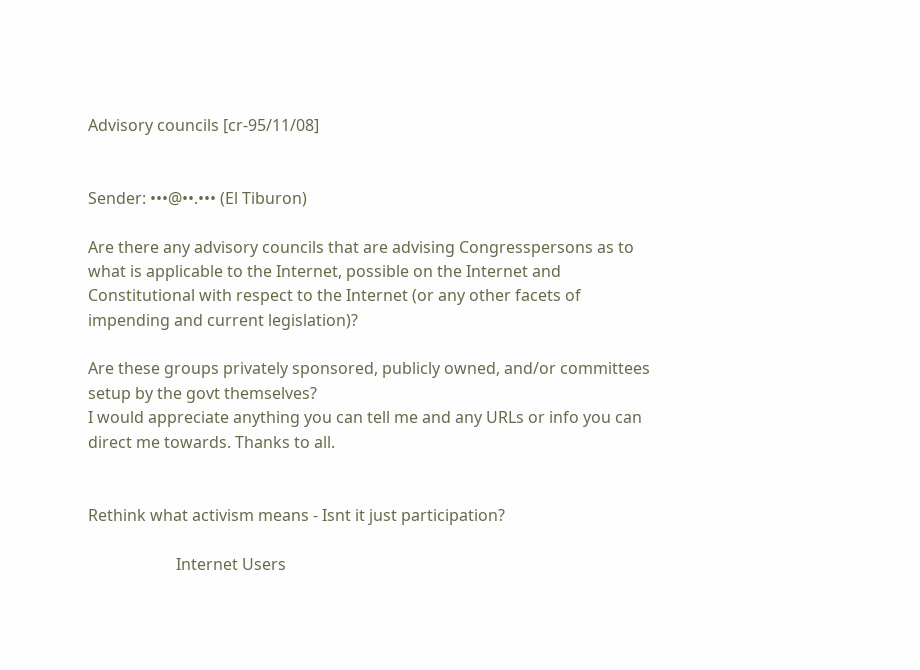Advisory councils [cr-95/11/08]


Sender: •••@••.••• (El Tiburon)

Are there any advisory councils that are advising Congresspersons as to
what is applicable to the Internet, possible on the Internet and
Constitutional with respect to the Internet (or any other facets of
impending and current legislation)?

Are these groups privately sponsored, publicly owned, and/or committees
setup by the govt themselves?
I would appreciate anything you can tell me and any URLs or info you can
direct me towards. Thanks to all.


Rethink what activism means - Isnt it just participation?

                      Internet Users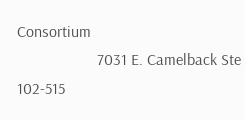Consortium
                    7031 E. Camelback Ste 102-515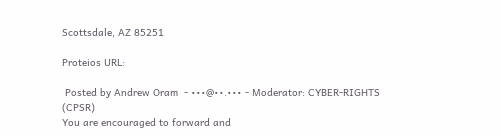Scottsdale, AZ 85251

Proteios URL:

 Posted by Andrew Oram  - •••@••.••• - Moderator: CYBER-RIGHTS (CPSR)
You are encouraged to forward and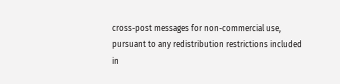cross-post messages for non-commercial use,
pursuant to any redistribution restrictions included in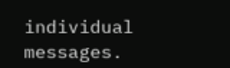individual messages.